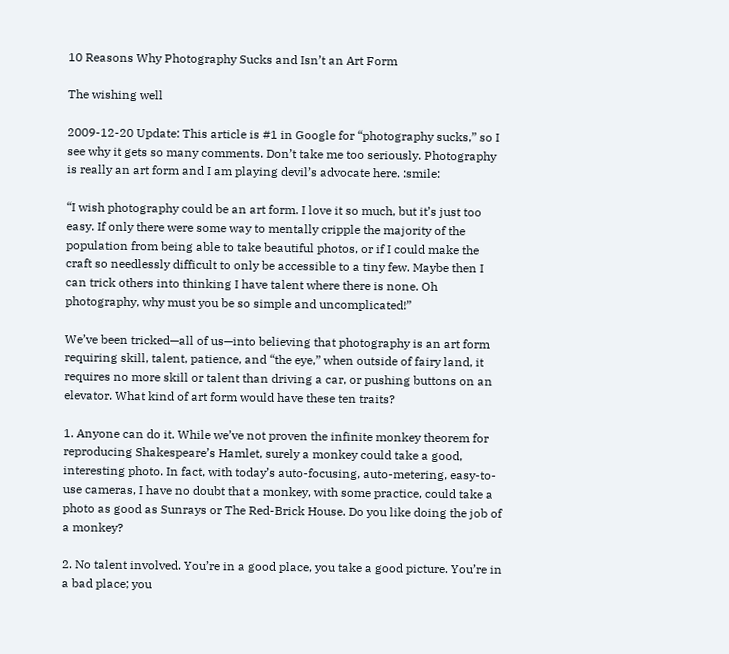10 Reasons Why Photography Sucks and Isn’t an Art Form

The wishing well

2009-12-20 Update: This article is #1 in Google for “photography sucks,” so I see why it gets so many comments. Don’t take me too seriously. Photography is really an art form and I am playing devil’s advocate here. :smile:

“I wish photography could be an art form. I love it so much, but it’s just too easy. If only there were some way to mentally cripple the majority of the population from being able to take beautiful photos, or if I could make the craft so needlessly difficult to only be accessible to a tiny few. Maybe then I can trick others into thinking I have talent where there is none. Oh photography, why must you be so simple and uncomplicated!”

We’ve been tricked—all of us—into believing that photography is an art form requiring skill, talent, patience, and “the eye,” when outside of fairy land, it requires no more skill or talent than driving a car, or pushing buttons on an elevator. What kind of art form would have these ten traits?

1. Anyone can do it. While we’ve not proven the infinite monkey theorem for reproducing Shakespeare’s Hamlet, surely a monkey could take a good, interesting photo. In fact, with today’s auto-focusing, auto-metering, easy-to-use cameras, I have no doubt that a monkey, with some practice, could take a photo as good as Sunrays or The Red-Brick House. Do you like doing the job of a monkey?

2. No talent involved. You’re in a good place, you take a good picture. You’re in a bad place; you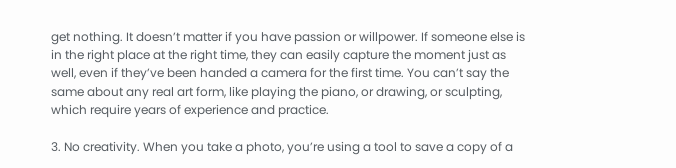get nothing. It doesn’t matter if you have passion or willpower. If someone else is in the right place at the right time, they can easily capture the moment just as well, even if they’ve been handed a camera for the first time. You can’t say the same about any real art form, like playing the piano, or drawing, or sculpting, which require years of experience and practice.

3. No creativity. When you take a photo, you’re using a tool to save a copy of a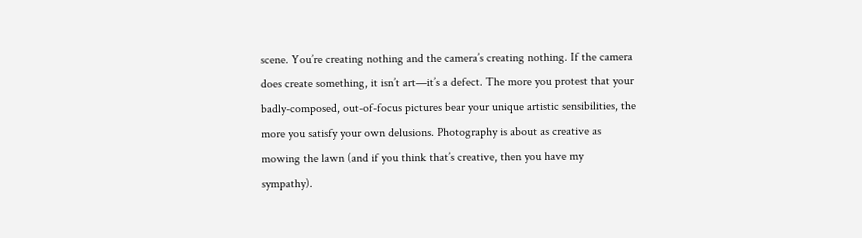scene. You’re creating nothing and the camera’s creating nothing. If the camera does create something, it isn’t art—it’s a defect. The more you protest that your badly-composed, out-of-focus pictures bear your unique artistic sensibilities, the more you satisfy your own delusions. Photography is about as creative as mowing the lawn (and if you think that’s creative, then you have my sympathy).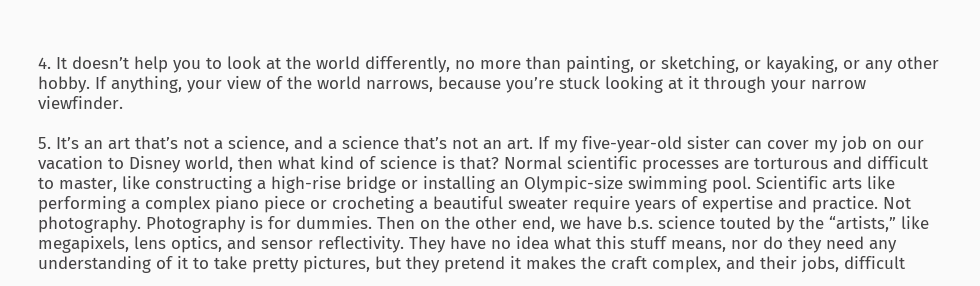4. It doesn’t help you to look at the world differently, no more than painting, or sketching, or kayaking, or any other hobby. If anything, your view of the world narrows, because you’re stuck looking at it through your narrow viewfinder.

5. It’s an art that’s not a science, and a science that’s not an art. If my five-year-old sister can cover my job on our vacation to Disney world, then what kind of science is that? Normal scientific processes are torturous and difficult to master, like constructing a high-rise bridge or installing an Olympic-size swimming pool. Scientific arts like performing a complex piano piece or crocheting a beautiful sweater require years of expertise and practice. Not photography. Photography is for dummies. Then on the other end, we have b.s. science touted by the “artists,” like megapixels, lens optics, and sensor reflectivity. They have no idea what this stuff means, nor do they need any understanding of it to take pretty pictures, but they pretend it makes the craft complex, and their jobs, difficult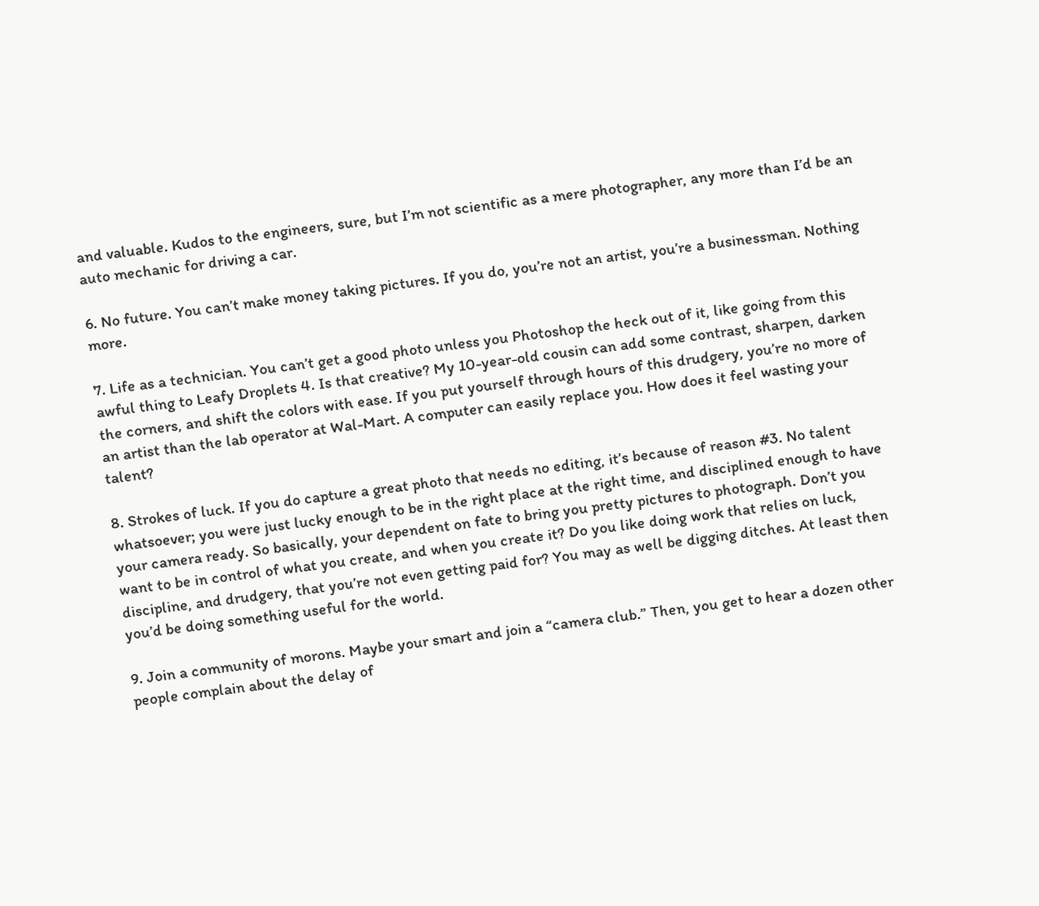and valuable. Kudos to the engineers, sure, but I’m not scientific as a mere photographer, any more than I’d be an auto mechanic for driving a car.

6. No future. You can’t make money taking pictures. If you do, you’re not an artist, you’re a businessman. Nothing more.

7. Life as a technician. You can’t get a good photo unless you Photoshop the heck out of it, like going from this awful thing to Leafy Droplets 4. Is that creative? My 10-year-old cousin can add some contrast, sharpen, darken the corners, and shift the colors with ease. If you put yourself through hours of this drudgery, you’re no more of an artist than the lab operator at Wal-Mart. A computer can easily replace you. How does it feel wasting your talent?

8. Strokes of luck. If you do capture a great photo that needs no editing, it’s because of reason #3. No talent whatsoever; you were just lucky enough to be in the right place at the right time, and disciplined enough to have your camera ready. So basically, your dependent on fate to bring you pretty pictures to photograph. Don’t you want to be in control of what you create, and when you create it? Do you like doing work that relies on luck, discipline, and drudgery, that you’re not even getting paid for? You may as well be digging ditches. At least then you’d be doing something useful for the world.

9. Join a community of morons. Maybe your smart and join a “camera club.” Then, you get to hear a dozen other people complain about the delay of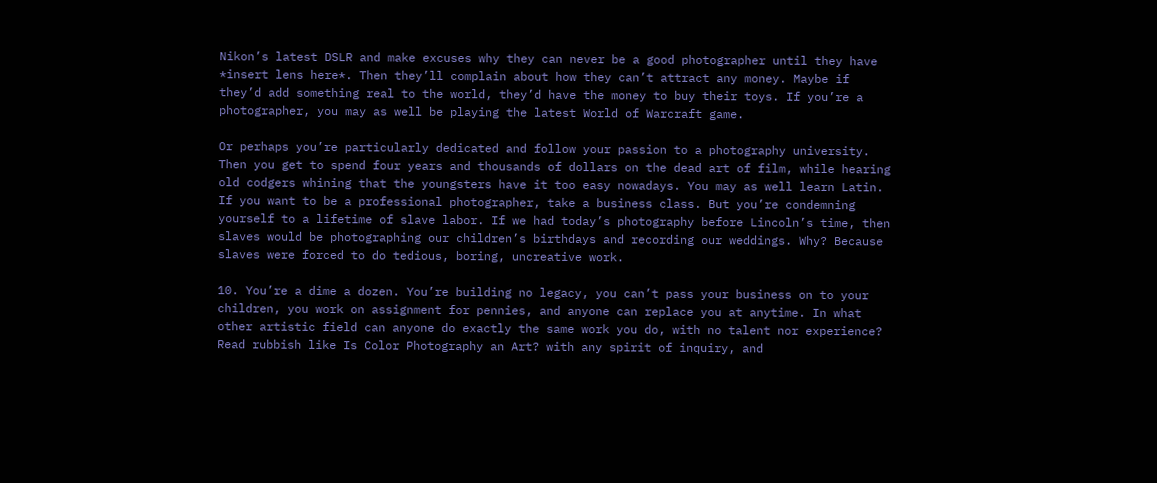Nikon’s latest DSLR and make excuses why they can never be a good photographer until they have *insert lens here*. Then they’ll complain about how they can’t attract any money. Maybe if they’d add something real to the world, they’d have the money to buy their toys. If you’re a photographer, you may as well be playing the latest World of Warcraft game.

Or perhaps you’re particularly dedicated and follow your passion to a photography university. Then you get to spend four years and thousands of dollars on the dead art of film, while hearing old codgers whining that the youngsters have it too easy nowadays. You may as well learn Latin. If you want to be a professional photographer, take a business class. But you’re condemning yourself to a lifetime of slave labor. If we had today’s photography before Lincoln’s time, then slaves would be photographing our children’s birthdays and recording our weddings. Why? Because slaves were forced to do tedious, boring, uncreative work.

10. You’re a dime a dozen. You’re building no legacy, you can’t pass your business on to your children, you work on assignment for pennies, and anyone can replace you at anytime. In what other artistic field can anyone do exactly the same work you do, with no talent nor experience? Read rubbish like Is Color Photography an Art? with any spirit of inquiry, and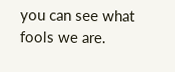you can see what fools we are.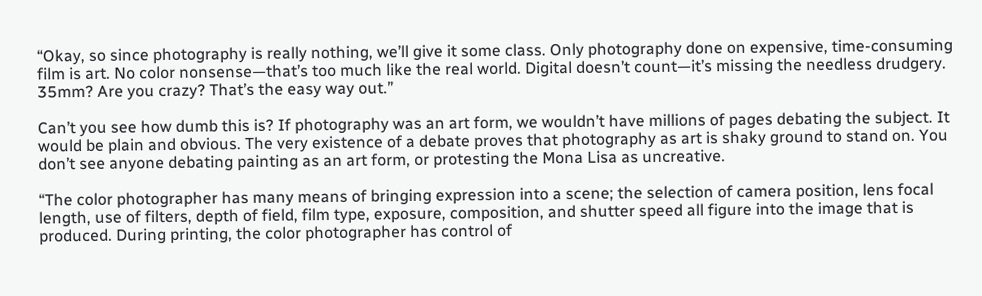“Okay, so since photography is really nothing, we’ll give it some class. Only photography done on expensive, time-consuming film is art. No color nonsense—that’s too much like the real world. Digital doesn’t count—it’s missing the needless drudgery. 35mm? Are you crazy? That’s the easy way out.”

Can’t you see how dumb this is? If photography was an art form, we wouldn’t have millions of pages debating the subject. It would be plain and obvious. The very existence of a debate proves that photography as art is shaky ground to stand on. You don’t see anyone debating painting as an art form, or protesting the Mona Lisa as uncreative.

“The color photographer has many means of bringing expression into a scene; the selection of camera position, lens focal length, use of filters, depth of field, film type, exposure, composition, and shutter speed all figure into the image that is produced. During printing, the color photographer has control of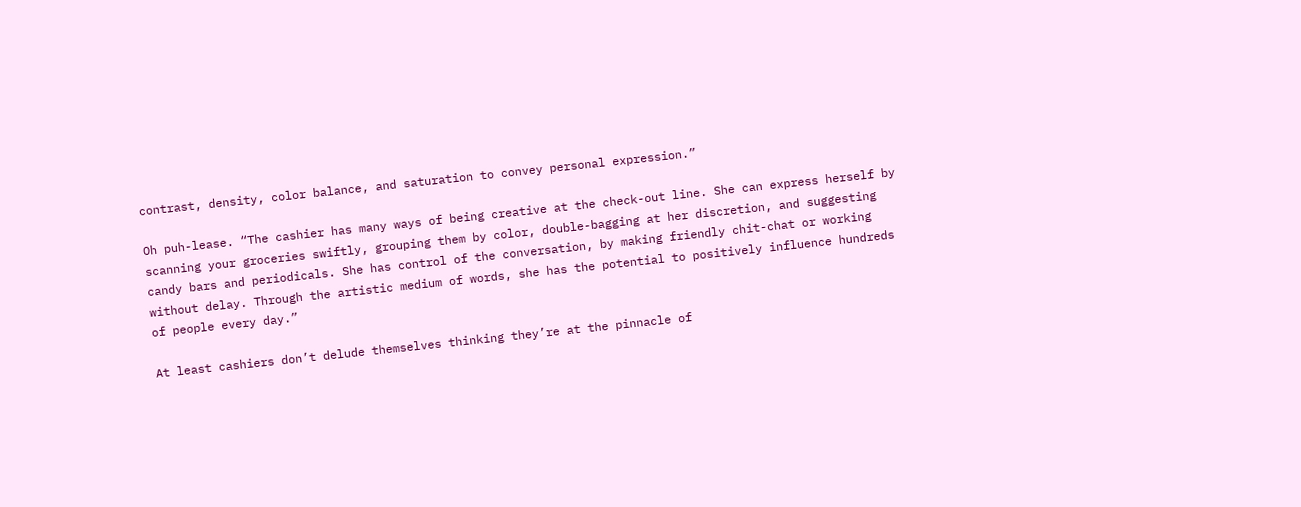contrast, density, color balance, and saturation to convey personal expression.”

Oh puh-lease. “The cashier has many ways of being creative at the check-out line. She can express herself by scanning your groceries swiftly, grouping them by color, double-bagging at her discretion, and suggesting candy bars and periodicals. She has control of the conversation, by making friendly chit-chat or working without delay. Through the artistic medium of words, she has the potential to positively influence hundreds of people every day.”

At least cashiers don’t delude themselves thinking they’re at the pinnacle of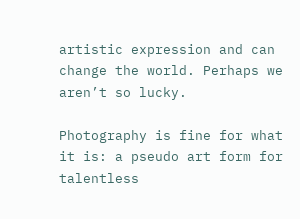artistic expression and can change the world. Perhaps we aren’t so lucky.

Photography is fine for what it is: a pseudo art form for talentless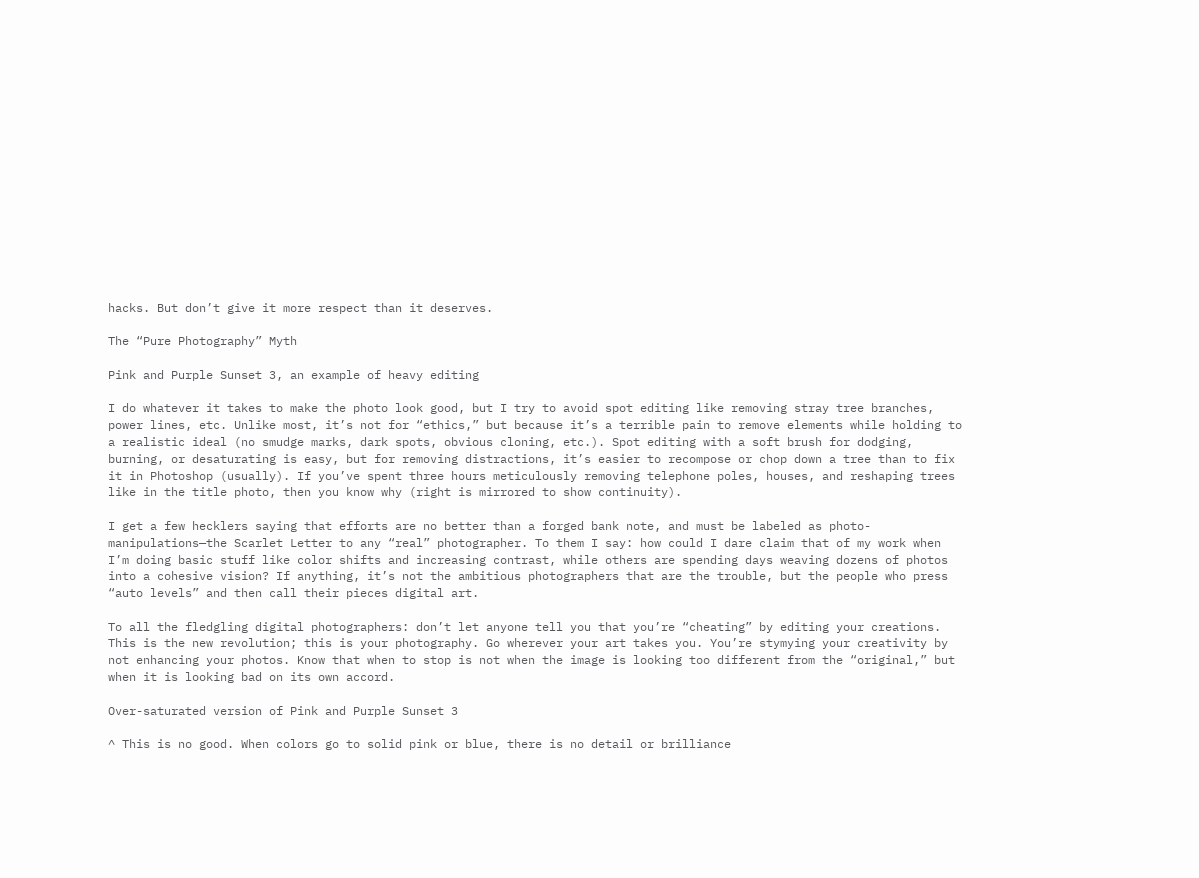hacks. But don’t give it more respect than it deserves.

The “Pure Photography” Myth

Pink and Purple Sunset 3, an example of heavy editing

I do whatever it takes to make the photo look good, but I try to avoid spot editing like removing stray tree branches, power lines, etc. Unlike most, it’s not for “ethics,” but because it’s a terrible pain to remove elements while holding to a realistic ideal (no smudge marks, dark spots, obvious cloning, etc.). Spot editing with a soft brush for dodging, burning, or desaturating is easy, but for removing distractions, it’s easier to recompose or chop down a tree than to fix it in Photoshop (usually). If you’ve spent three hours meticulously removing telephone poles, houses, and reshaping trees like in the title photo, then you know why (right is mirrored to show continuity).

I get a few hecklers saying that efforts are no better than a forged bank note, and must be labeled as photo-manipulations—the Scarlet Letter to any “real” photographer. To them I say: how could I dare claim that of my work when I’m doing basic stuff like color shifts and increasing contrast, while others are spending days weaving dozens of photos into a cohesive vision? If anything, it’s not the ambitious photographers that are the trouble, but the people who press “auto levels” and then call their pieces digital art.

To all the fledgling digital photographers: don’t let anyone tell you that you’re “cheating” by editing your creations. This is the new revolution; this is your photography. Go wherever your art takes you. You’re stymying your creativity by not enhancing your photos. Know that when to stop is not when the image is looking too different from the “original,” but when it is looking bad on its own accord.

Over-saturated version of Pink and Purple Sunset 3

^ This is no good. When colors go to solid pink or blue, there is no detail or brilliance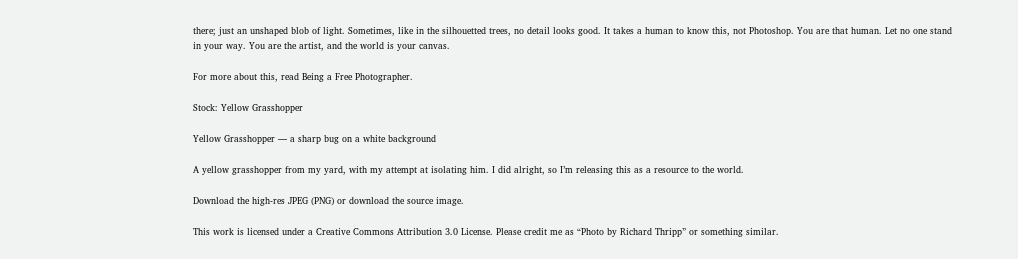there; just an unshaped blob of light. Sometimes, like in the silhouetted trees, no detail looks good. It takes a human to know this, not Photoshop. You are that human. Let no one stand in your way. You are the artist, and the world is your canvas.

For more about this, read Being a Free Photographer.

Stock: Yellow Grasshopper

Yellow Grasshopper — a sharp bug on a white background

A yellow grasshopper from my yard, with my attempt at isolating him. I did alright, so I’m releasing this as a resource to the world.

Download the high-res JPEG (PNG) or download the source image.

This work is licensed under a Creative Commons Attribution 3.0 License. Please credit me as “Photo by Richard Thripp” or something similar.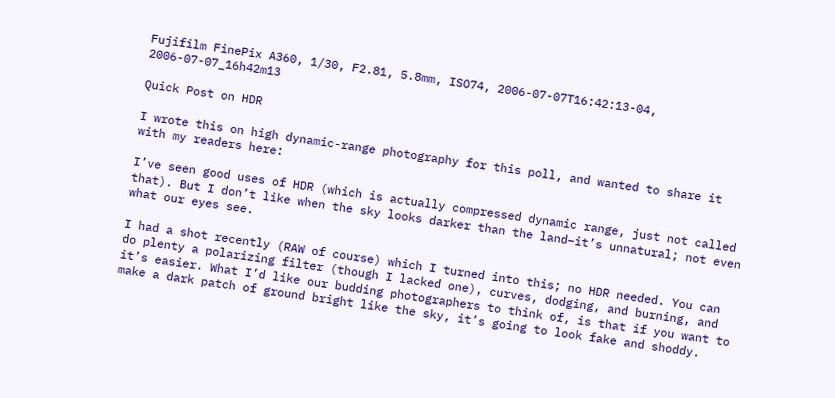Fujifilm FinePix A360, 1/30, F2.81, 5.8mm, ISO74, 2006-07-07T16:42:13-04, 2006-07-07_16h42m13

Quick Post on HDR

I wrote this on high dynamic-range photography for this poll, and wanted to share it with my readers here:

I’ve seen good uses of HDR (which is actually compressed dynamic range, just not called that). But I don’t like when the sky looks darker than the land–it’s unnatural; not even what our eyes see.

I had a shot recently (RAW of course) which I turned into this; no HDR needed. You can do plenty a polarizing filter (though I lacked one), curves, dodging, and burning, and it’s easier. What I’d like our budding photographers to think of, is that if you want to make a dark patch of ground bright like the sky, it’s going to look fake and shoddy.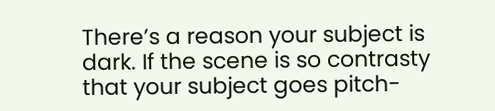There’s a reason your subject is dark. If the scene is so contrasty that your subject goes pitch-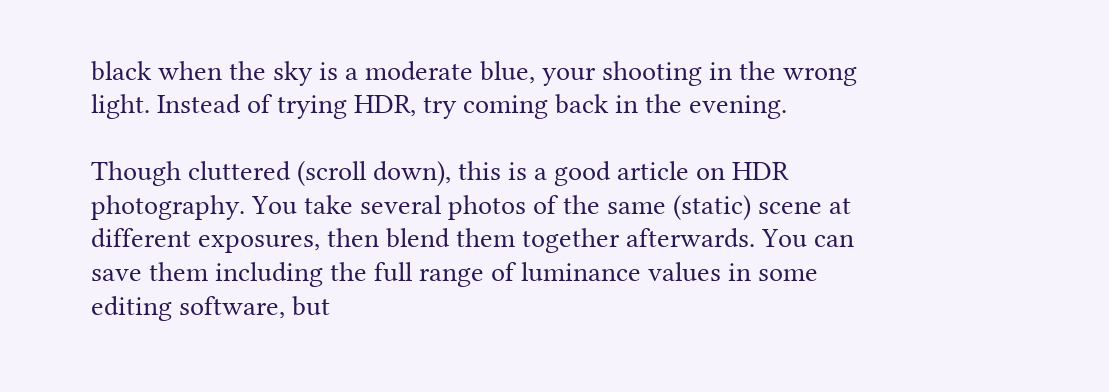black when the sky is a moderate blue, your shooting in the wrong light. Instead of trying HDR, try coming back in the evening.

Though cluttered (scroll down), this is a good article on HDR photography. You take several photos of the same (static) scene at different exposures, then blend them together afterwards. You can save them including the full range of luminance values in some editing software, but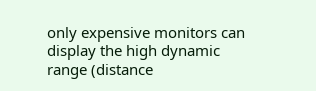only expensive monitors can display the high dynamic range (distance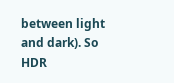between light and dark). So HDR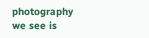photography we see is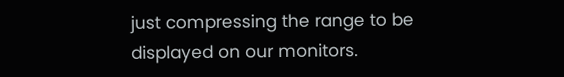just compressing the range to be displayed on our monitors.